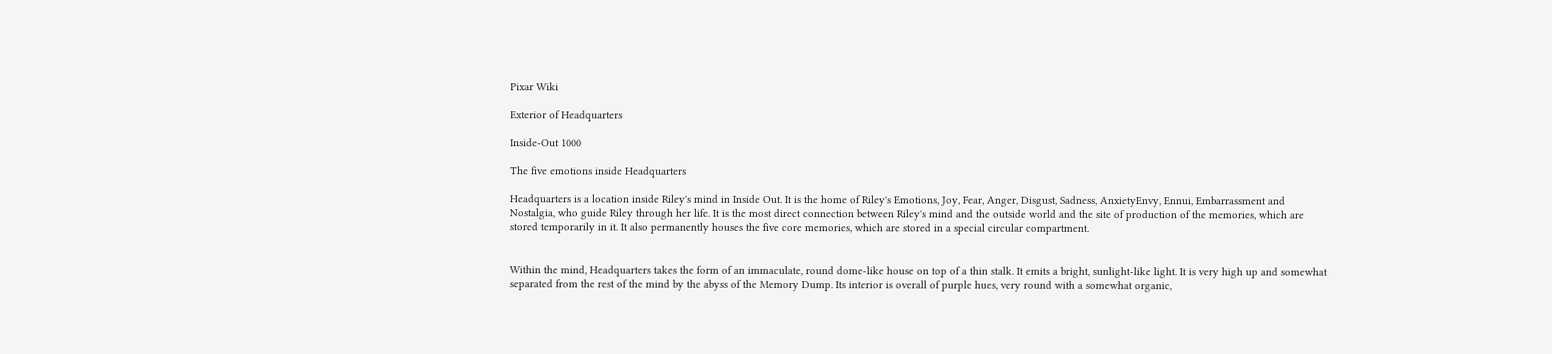Pixar Wiki

Exterior of Headquarters

Inside-Out 1000

The five emotions inside Headquarters

Headquarters is a location inside Riley's mind in Inside Out. It is the home of Riley's Emotions, Joy, Fear, Anger, Disgust, Sadness, AnxietyEnvy, Ennui, Embarrassment and Nostalgia, who guide Riley through her life. It is the most direct connection between Riley's mind and the outside world and the site of production of the memories, which are stored temporarily in it. It also permanently houses the five core memories, which are stored in a special circular compartment.


Within the mind, Headquarters takes the form of an immaculate, round dome-like house on top of a thin stalk. It emits a bright, sunlight-like light. It is very high up and somewhat separated from the rest of the mind by the abyss of the Memory Dump. Its interior is overall of purple hues, very round with a somewhat organic,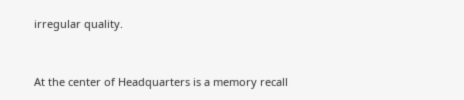irregular quality.


At the center of Headquarters is a memory recall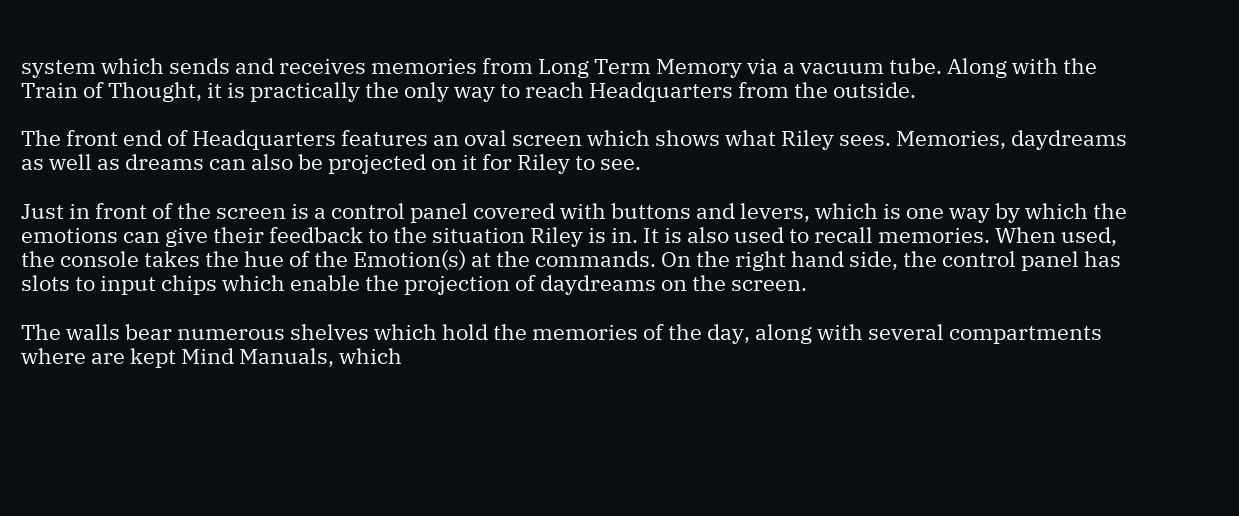system which sends and receives memories from Long Term Memory via a vacuum tube. Along with the Train of Thought, it is practically the only way to reach Headquarters from the outside.

The front end of Headquarters features an oval screen which shows what Riley sees. Memories, daydreams as well as dreams can also be projected on it for Riley to see.

Just in front of the screen is a control panel covered with buttons and levers, which is one way by which the emotions can give their feedback to the situation Riley is in. It is also used to recall memories. When used, the console takes the hue of the Emotion(s) at the commands. On the right hand side, the control panel has slots to input chips which enable the projection of daydreams on the screen.

The walls bear numerous shelves which hold the memories of the day, along with several compartments where are kept Mind Manuals, which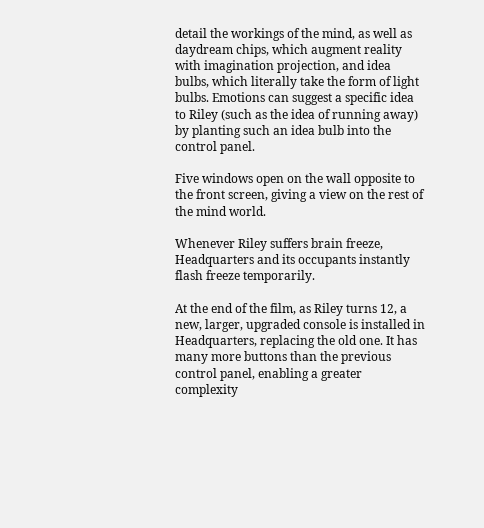detail the workings of the mind, as well as daydream chips, which augment reality with imagination projection, and idea bulbs, which literally take the form of light bulbs. Emotions can suggest a specific idea to Riley (such as the idea of running away) by planting such an idea bulb into the control panel.

Five windows open on the wall opposite to the front screen, giving a view on the rest of the mind world.

Whenever Riley suffers brain freeze, Headquarters and its occupants instantly flash freeze temporarily.

At the end of the film, as Riley turns 12, a new, larger, upgraded console is installed in Headquarters, replacing the old one. It has many more buttons than the previous control panel, enabling a greater complexity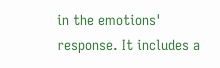in the emotions' response. It includes a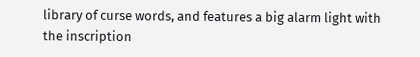library of curse words, and features a big alarm light with the inscription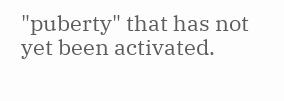"puberty" that has not yet been activated.